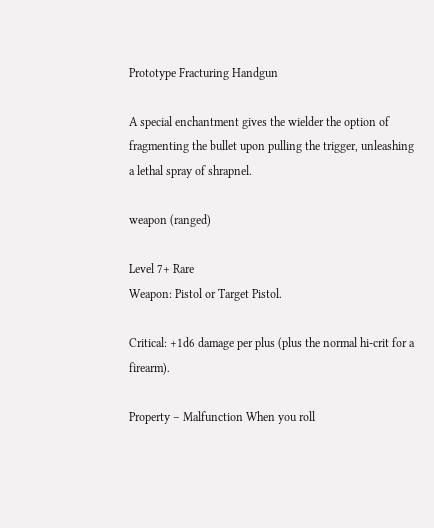Prototype Fracturing Handgun

A special enchantment gives the wielder the option of fragmenting the bullet upon pulling the trigger, unleashing a lethal spray of shrapnel.

weapon (ranged)

Level 7+ Rare
Weapon: Pistol or Target Pistol.

Critical: +1d6 damage per plus (plus the normal hi-crit for a firearm).

Property – Malfunction When you roll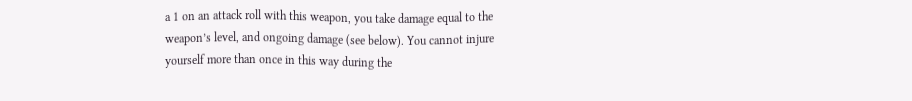a 1 on an attack roll with this weapon, you take damage equal to the weapon’s level, and ongoing damage (see below). You cannot injure yourself more than once in this way during the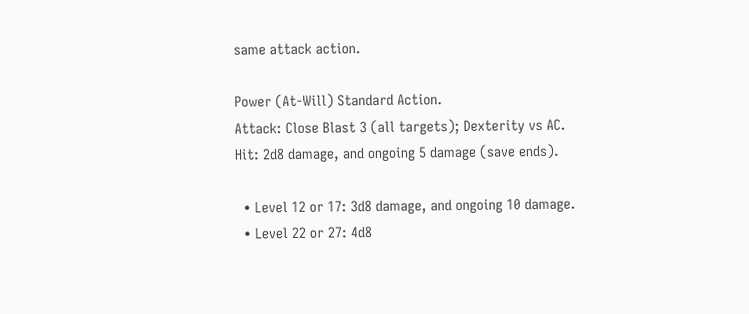same attack action.

Power (At-Will) Standard Action.
Attack: Close Blast 3 (all targets); Dexterity vs AC.
Hit: 2d8 damage, and ongoing 5 damage (save ends).

  • Level 12 or 17: 3d8 damage, and ongoing 10 damage.
  • Level 22 or 27: 4d8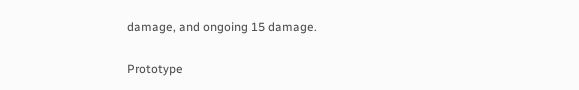damage, and ongoing 15 damage.

Prototype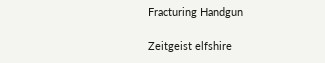Fracturing Handgun

Zeitgeist elfshire